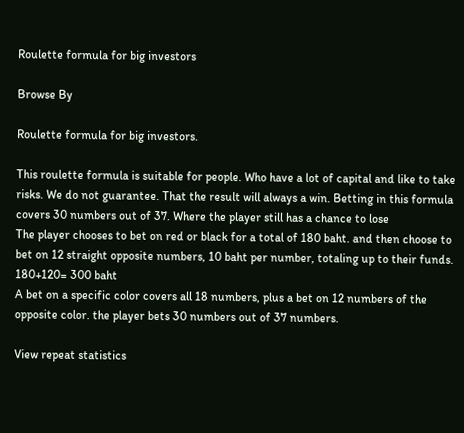Roulette formula for big investors

Browse By

Roulette formula for big investors.

This roulette formula is suitable for people. Who have a lot of capital and like to take risks. We do not guarantee. That the result will always a win. Betting in this formula covers 30 numbers out of 37. Where the player still has a chance to lose
The player chooses to bet on red or black for a total of 180 baht. and then choose to bet on 12 straight opposite numbers, 10 baht per number, totaling up to their funds. 180+120= 300 baht
A bet on a specific color covers all 18 numbers, plus a bet on 12 numbers of the opposite color. the player bets 30 numbers out of 37 numbers.

View repeat statistics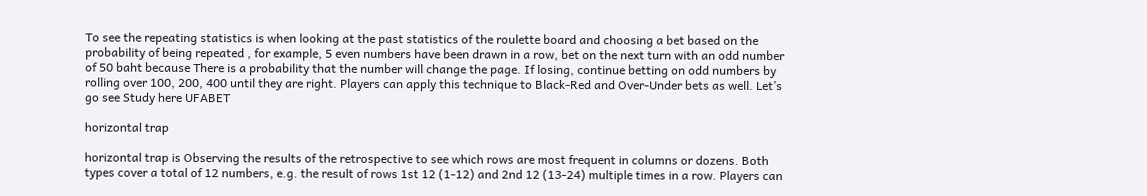To see the repeating statistics is when looking at the past statistics of the roulette board and choosing a bet based on the probability of being repeated , for example, 5 even numbers have been drawn in a row, bet on the next turn with an odd number of 50 baht because There is a probability that the number will change the page. If losing, continue betting on odd numbers by rolling over 100, 200, 400 until they are right. Players can apply this technique to Black-Red and Over-Under bets as well. Let’s go see Study here UFABET

horizontal trap

horizontal trap is Observing the results of the retrospective to see which rows are most frequent in columns or dozens. Both types cover a total of 12 numbers, e.g. the result of rows 1st 12 (1-12) and 2nd 12 (13-24) multiple times in a row. Players can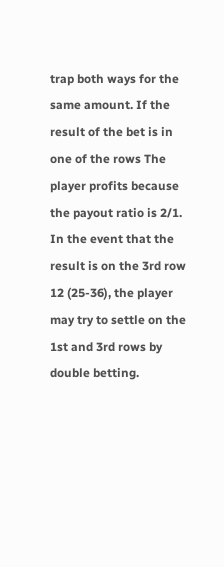trap both ways for the same amount. If the result of the bet is in one of the rows The player profits because the payout ratio is 2/1.
In the event that the result is on the 3rd row 12 (25-36), the player may try to settle on the 1st and 3rd rows by double betting.